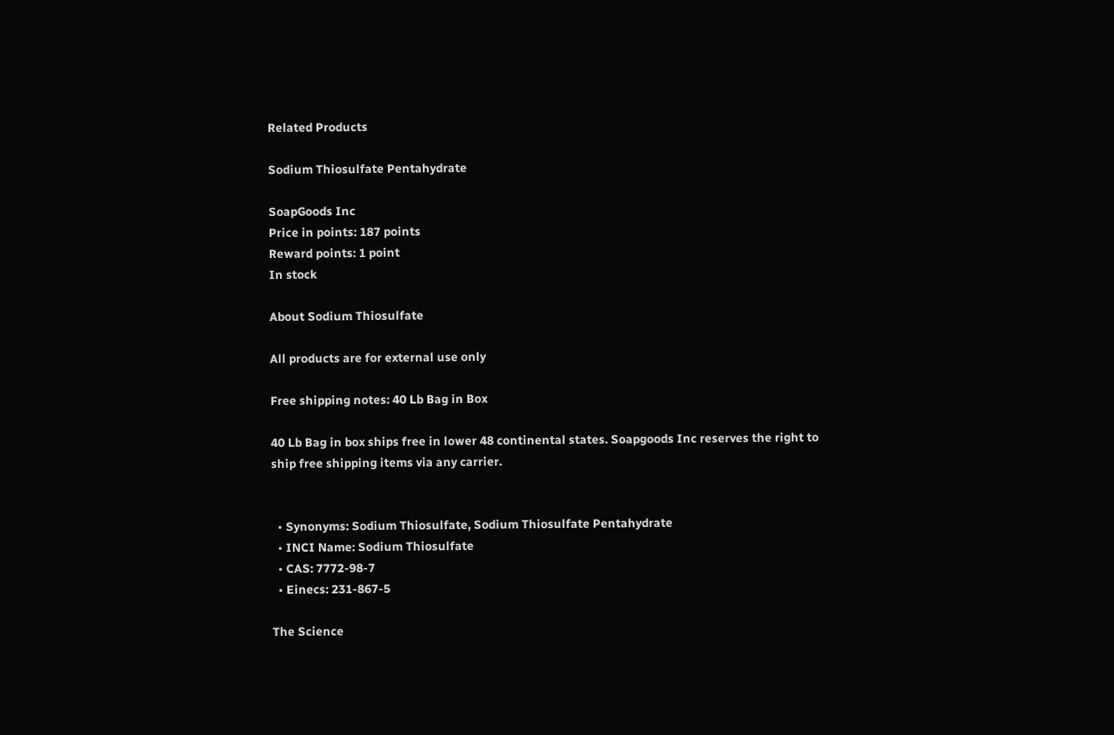Related Products

Sodium Thiosulfate Pentahydrate

SoapGoods Inc
Price in points: 187 points
Reward points: 1 point
In stock

About Sodium Thiosulfate

All products are for external use only

Free shipping notes: 40 Lb Bag in Box

40 Lb Bag in box ships free in lower 48 continental states. Soapgoods Inc reserves the right to ship free shipping items via any carrier.


  • Synonyms: Sodium Thiosulfate, Sodium Thiosulfate Pentahydrate
  • INCI Name: Sodium Thiosulfate
  • CAS: 7772-98-7
  • Einecs: 231-867-5

The Science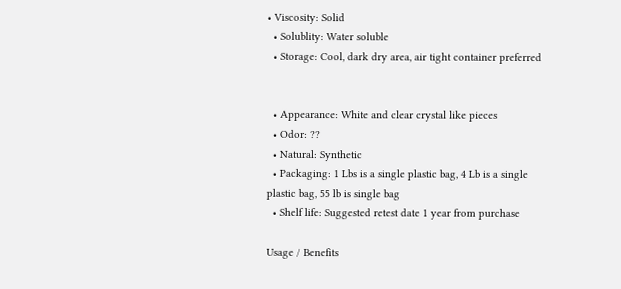• Viscosity: Solid
  • Solublity: Water soluble
  • Storage: Cool, dark dry area, air tight container preferred


  • Appearance: White and clear crystal like pieces
  • Odor: ??
  • Natural: Synthetic
  • Packaging: 1 Lbs is a single plastic bag, 4 Lb is a single plastic bag, 55 lb is single bag
  • Shelf life: Suggested retest date 1 year from purchase

Usage / Benefits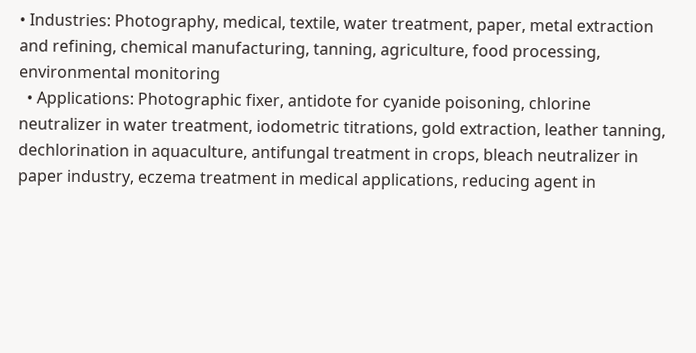• Industries: Photography, medical, textile, water treatment, paper, metal extraction and refining, chemical manufacturing, tanning, agriculture, food processing, environmental monitoring
  • Applications: Photographic fixer, antidote for cyanide poisoning, chlorine neutralizer in water treatment, iodometric titrations, gold extraction, leather tanning, dechlorination in aquaculture, antifungal treatment in crops, bleach neutralizer in paper industry, eczema treatment in medical applications, reducing agent in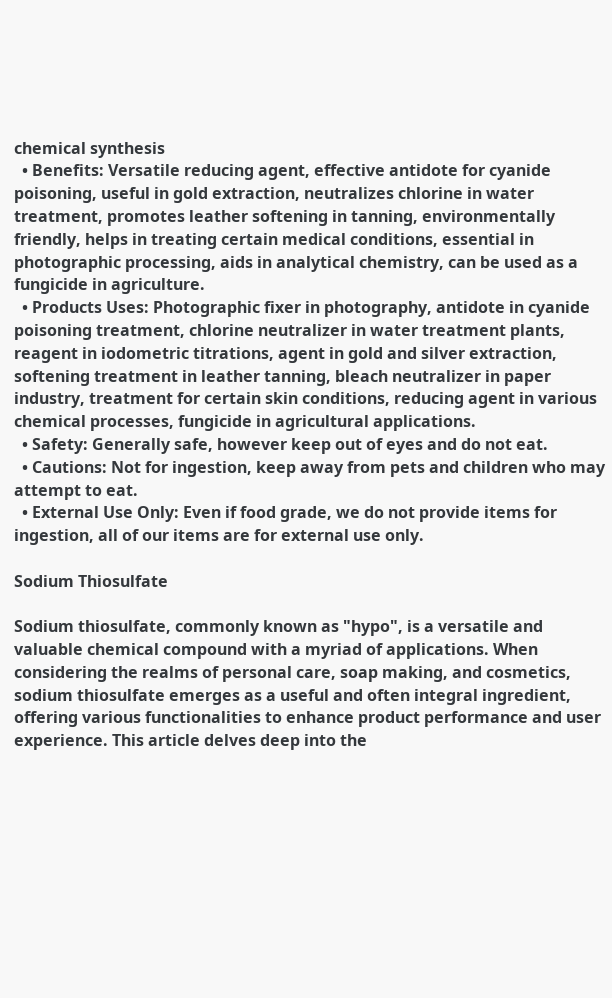chemical synthesis
  • Benefits: Versatile reducing agent, effective antidote for cyanide poisoning, useful in gold extraction, neutralizes chlorine in water treatment, promotes leather softening in tanning, environmentally friendly, helps in treating certain medical conditions, essential in photographic processing, aids in analytical chemistry, can be used as a fungicide in agriculture.
  • Products Uses: Photographic fixer in photography, antidote in cyanide poisoning treatment, chlorine neutralizer in water treatment plants, reagent in iodometric titrations, agent in gold and silver extraction, softening treatment in leather tanning, bleach neutralizer in paper industry, treatment for certain skin conditions, reducing agent in various chemical processes, fungicide in agricultural applications.
  • Safety: Generally safe, however keep out of eyes and do not eat.
  • Cautions: Not for ingestion, keep away from pets and children who may attempt to eat.
  • External Use Only: Even if food grade, we do not provide items for ingestion, all of our items are for external use only.

Sodium Thiosulfate

Sodium thiosulfate, commonly known as "hypo", is a versatile and valuable chemical compound with a myriad of applications. When considering the realms of personal care, soap making, and cosmetics, sodium thiosulfate emerges as a useful and often integral ingredient, offering various functionalities to enhance product performance and user experience. This article delves deep into the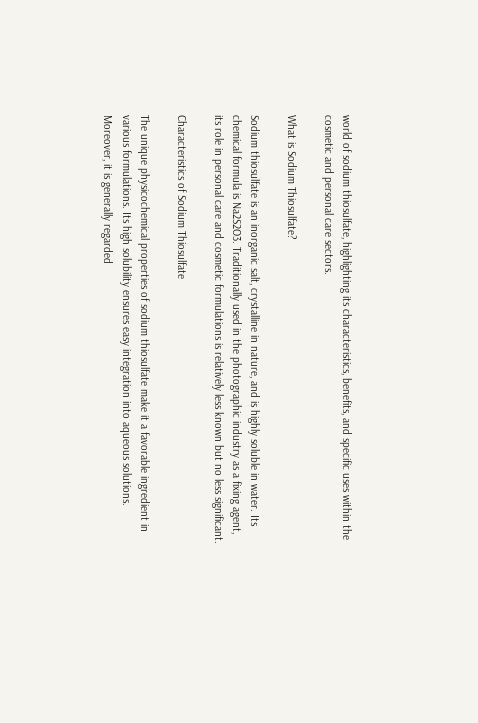world of sodium thiosulfate, highlighting its characteristics, benefits, and specific uses within the cosmetic and personal care sectors.

What is Sodium Thiosulfate?

Sodium thiosulfate is an inorganic salt, crystalline in nature, and is highly soluble in water. Its chemical formula is Na2S2O3. Traditionally used in the photographic industry as a fixing agent, its role in personal care and cosmetic formulations is relatively less known but no less significant.

Characteristics of Sodium Thiosulfate

The unique physicochemical properties of sodium thiosulfate make it a favorable ingredient in various formulations. Its high solubility ensures easy integration into aqueous solutions. Moreover, it is generally regarded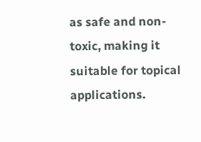as safe and non-toxic, making it suitable for topical applications.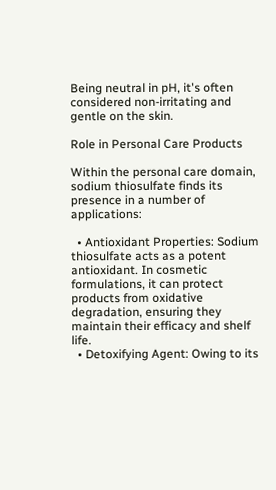Being neutral in pH, it's often considered non-irritating and gentle on the skin.

Role in Personal Care Products

Within the personal care domain, sodium thiosulfate finds its presence in a number of applications:

  • Antioxidant Properties: Sodium thiosulfate acts as a potent antioxidant. In cosmetic formulations, it can protect products from oxidative degradation, ensuring they maintain their efficacy and shelf life.
  • Detoxifying Agent: Owing to its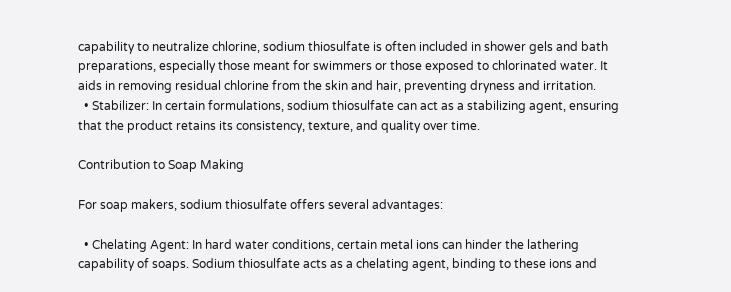capability to neutralize chlorine, sodium thiosulfate is often included in shower gels and bath preparations, especially those meant for swimmers or those exposed to chlorinated water. It aids in removing residual chlorine from the skin and hair, preventing dryness and irritation.
  • Stabilizer: In certain formulations, sodium thiosulfate can act as a stabilizing agent, ensuring that the product retains its consistency, texture, and quality over time.

Contribution to Soap Making

For soap makers, sodium thiosulfate offers several advantages:

  • Chelating Agent: In hard water conditions, certain metal ions can hinder the lathering capability of soaps. Sodium thiosulfate acts as a chelating agent, binding to these ions and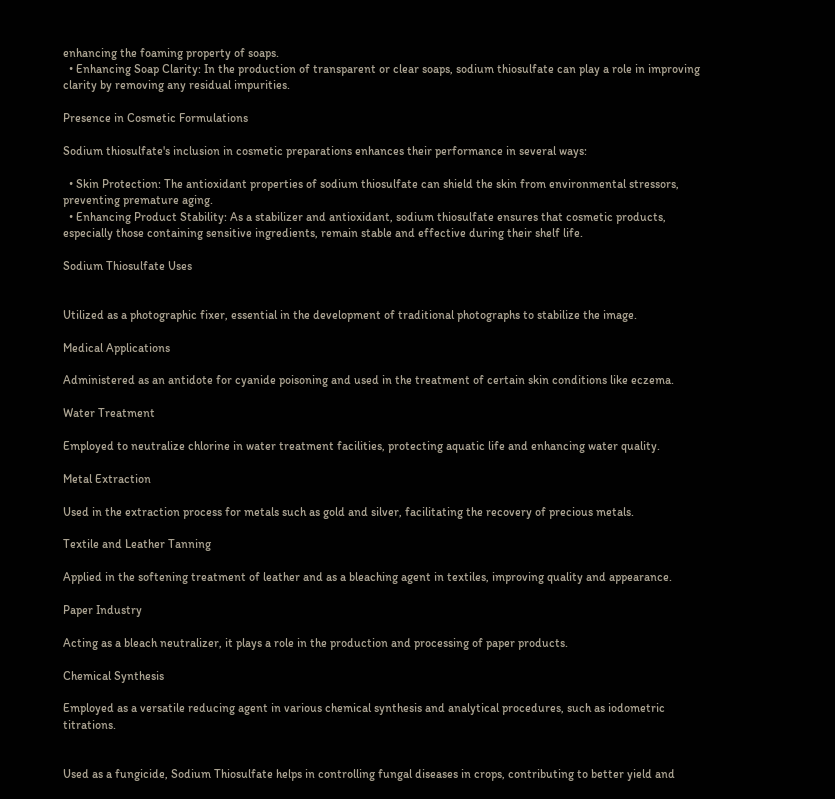enhancing the foaming property of soaps.
  • Enhancing Soap Clarity: In the production of transparent or clear soaps, sodium thiosulfate can play a role in improving clarity by removing any residual impurities.

Presence in Cosmetic Formulations

Sodium thiosulfate's inclusion in cosmetic preparations enhances their performance in several ways:

  • Skin Protection: The antioxidant properties of sodium thiosulfate can shield the skin from environmental stressors, preventing premature aging.
  • Enhancing Product Stability: As a stabilizer and antioxidant, sodium thiosulfate ensures that cosmetic products, especially those containing sensitive ingredients, remain stable and effective during their shelf life.

Sodium Thiosulfate Uses


Utilized as a photographic fixer, essential in the development of traditional photographs to stabilize the image.

Medical Applications

Administered as an antidote for cyanide poisoning and used in the treatment of certain skin conditions like eczema.

Water Treatment

Employed to neutralize chlorine in water treatment facilities, protecting aquatic life and enhancing water quality.

Metal Extraction

Used in the extraction process for metals such as gold and silver, facilitating the recovery of precious metals.

Textile and Leather Tanning

Applied in the softening treatment of leather and as a bleaching agent in textiles, improving quality and appearance.

Paper Industry

Acting as a bleach neutralizer, it plays a role in the production and processing of paper products.

Chemical Synthesis

Employed as a versatile reducing agent in various chemical synthesis and analytical procedures, such as iodometric titrations.


Used as a fungicide, Sodium Thiosulfate helps in controlling fungal diseases in crops, contributing to better yield and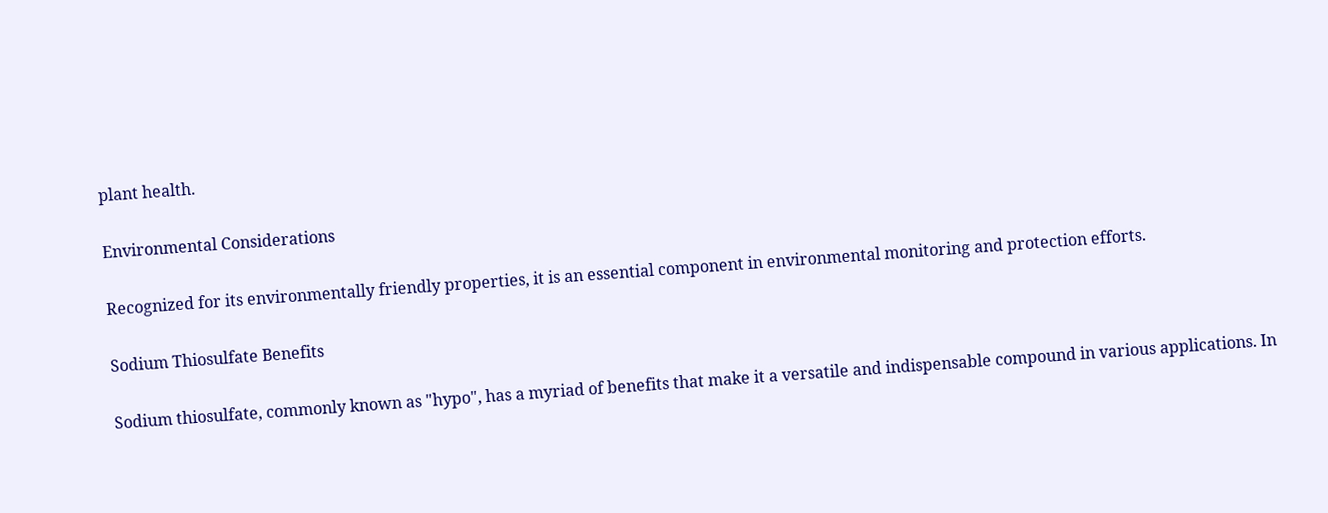plant health.

Environmental Considerations

Recognized for its environmentally friendly properties, it is an essential component in environmental monitoring and protection efforts.

Sodium Thiosulfate Benefits

Sodium thiosulfate, commonly known as "hypo", has a myriad of benefits that make it a versatile and indispensable compound in various applications. In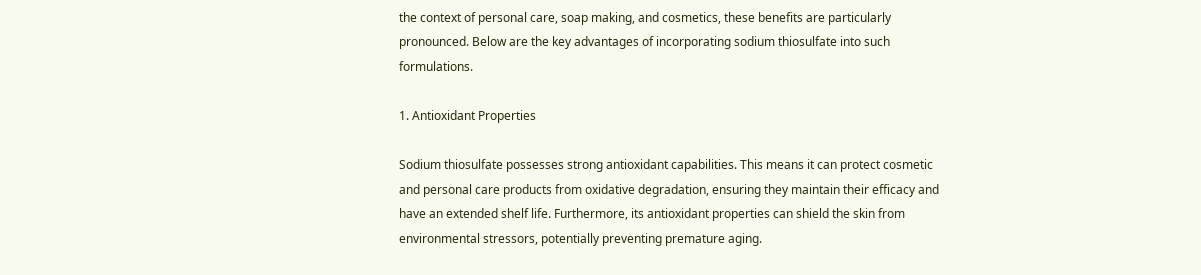the context of personal care, soap making, and cosmetics, these benefits are particularly pronounced. Below are the key advantages of incorporating sodium thiosulfate into such formulations.

1. Antioxidant Properties

Sodium thiosulfate possesses strong antioxidant capabilities. This means it can protect cosmetic and personal care products from oxidative degradation, ensuring they maintain their efficacy and have an extended shelf life. Furthermore, its antioxidant properties can shield the skin from environmental stressors, potentially preventing premature aging.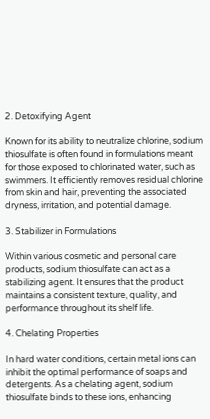2. Detoxifying Agent

Known for its ability to neutralize chlorine, sodium thiosulfate is often found in formulations meant for those exposed to chlorinated water, such as swimmers. It efficiently removes residual chlorine from skin and hair, preventing the associated dryness, irritation, and potential damage.

3. Stabilizer in Formulations

Within various cosmetic and personal care products, sodium thiosulfate can act as a stabilizing agent. It ensures that the product maintains a consistent texture, quality, and performance throughout its shelf life.

4. Chelating Properties

In hard water conditions, certain metal ions can inhibit the optimal performance of soaps and detergents. As a chelating agent, sodium thiosulfate binds to these ions, enhancing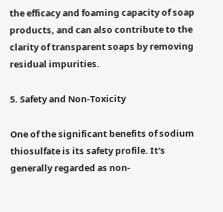the efficacy and foaming capacity of soap products, and can also contribute to the clarity of transparent soaps by removing residual impurities.

5. Safety and Non-Toxicity

One of the significant benefits of sodium thiosulfate is its safety profile. It's generally regarded as non-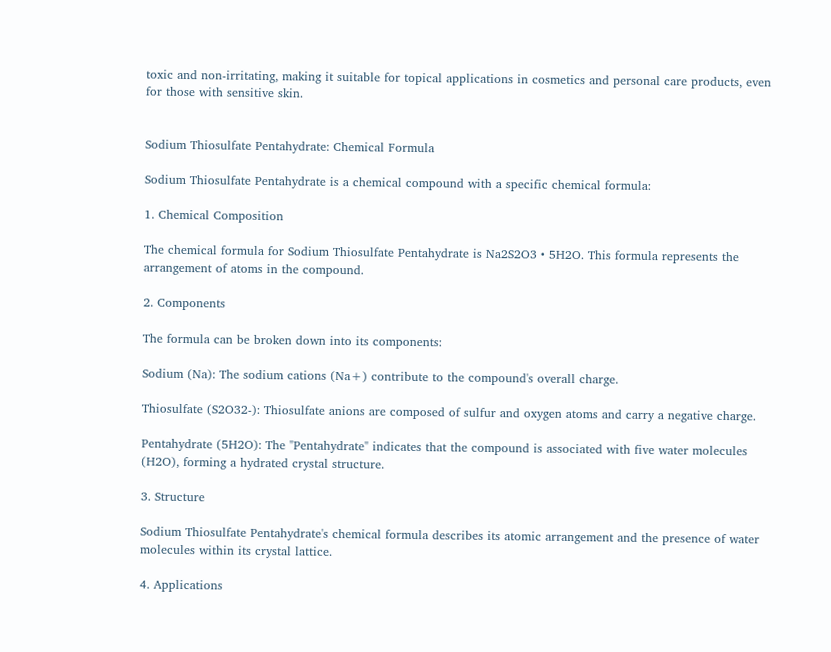toxic and non-irritating, making it suitable for topical applications in cosmetics and personal care products, even for those with sensitive skin.


Sodium Thiosulfate Pentahydrate: Chemical Formula

Sodium Thiosulfate Pentahydrate is a chemical compound with a specific chemical formula:

1. Chemical Composition

The chemical formula for Sodium Thiosulfate Pentahydrate is Na2S2O3 • 5H2O. This formula represents the arrangement of atoms in the compound.

2. Components

The formula can be broken down into its components:

Sodium (Na): The sodium cations (Na+) contribute to the compound's overall charge.

Thiosulfate (S2O32-): Thiosulfate anions are composed of sulfur and oxygen atoms and carry a negative charge.

Pentahydrate (5H2O): The "Pentahydrate" indicates that the compound is associated with five water molecules (H2O), forming a hydrated crystal structure.

3. Structure

Sodium Thiosulfate Pentahydrate's chemical formula describes its atomic arrangement and the presence of water molecules within its crystal lattice.

4. Applications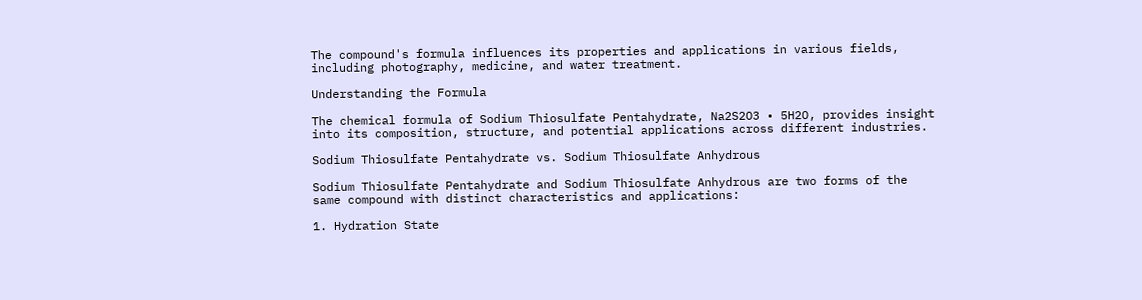The compound's formula influences its properties and applications in various fields, including photography, medicine, and water treatment.

Understanding the Formula

The chemical formula of Sodium Thiosulfate Pentahydrate, Na2S2O3 • 5H2O, provides insight into its composition, structure, and potential applications across different industries.

Sodium Thiosulfate Pentahydrate vs. Sodium Thiosulfate Anhydrous

Sodium Thiosulfate Pentahydrate and Sodium Thiosulfate Anhydrous are two forms of the same compound with distinct characteristics and applications:

1. Hydration State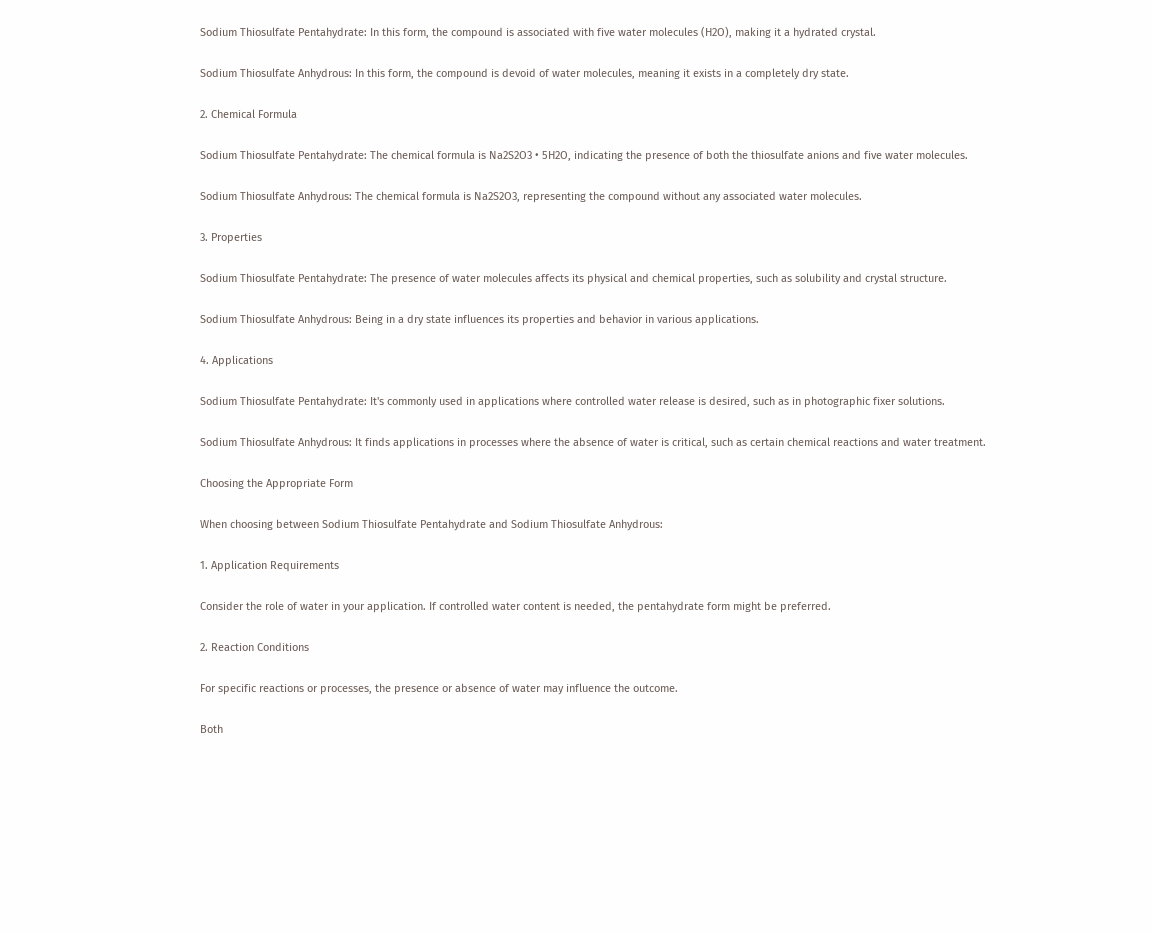Sodium Thiosulfate Pentahydrate: In this form, the compound is associated with five water molecules (H2O), making it a hydrated crystal.

Sodium Thiosulfate Anhydrous: In this form, the compound is devoid of water molecules, meaning it exists in a completely dry state.

2. Chemical Formula

Sodium Thiosulfate Pentahydrate: The chemical formula is Na2S2O3 • 5H2O, indicating the presence of both the thiosulfate anions and five water molecules.

Sodium Thiosulfate Anhydrous: The chemical formula is Na2S2O3, representing the compound without any associated water molecules.

3. Properties

Sodium Thiosulfate Pentahydrate: The presence of water molecules affects its physical and chemical properties, such as solubility and crystal structure.

Sodium Thiosulfate Anhydrous: Being in a dry state influences its properties and behavior in various applications.

4. Applications

Sodium Thiosulfate Pentahydrate: It's commonly used in applications where controlled water release is desired, such as in photographic fixer solutions.

Sodium Thiosulfate Anhydrous: It finds applications in processes where the absence of water is critical, such as certain chemical reactions and water treatment.

Choosing the Appropriate Form

When choosing between Sodium Thiosulfate Pentahydrate and Sodium Thiosulfate Anhydrous:

1. Application Requirements

Consider the role of water in your application. If controlled water content is needed, the pentahydrate form might be preferred.

2. Reaction Conditions

For specific reactions or processes, the presence or absence of water may influence the outcome.

Both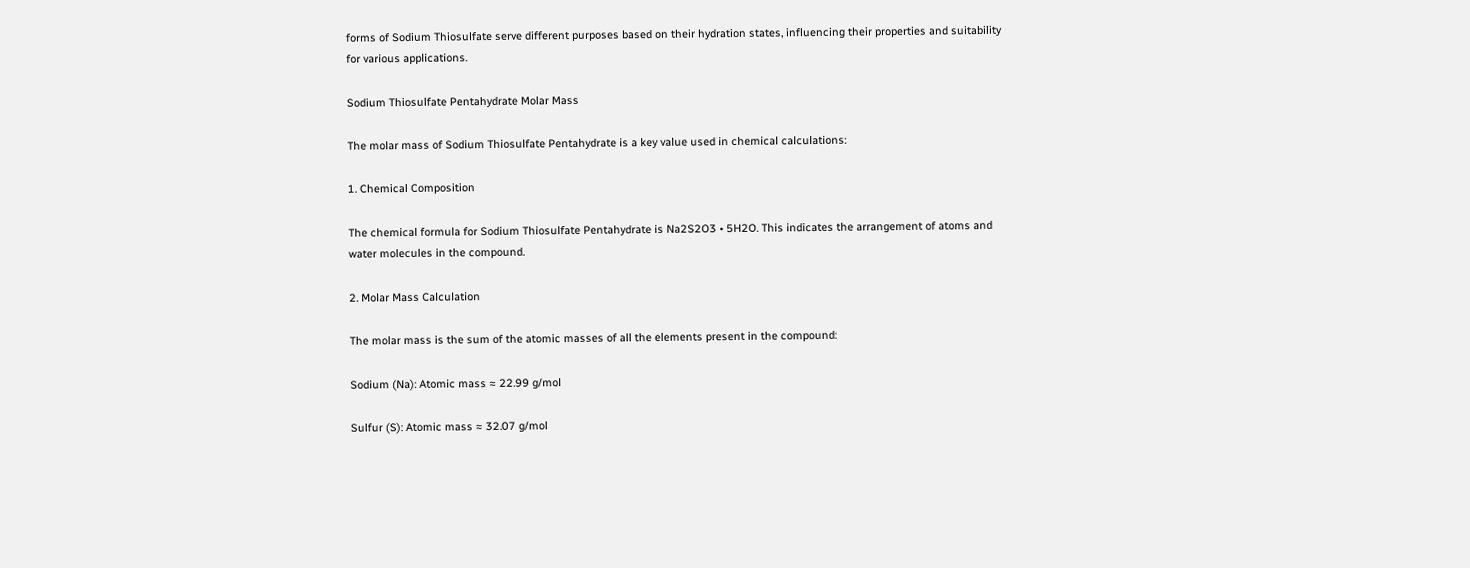forms of Sodium Thiosulfate serve different purposes based on their hydration states, influencing their properties and suitability for various applications.

Sodium Thiosulfate Pentahydrate Molar Mass

The molar mass of Sodium Thiosulfate Pentahydrate is a key value used in chemical calculations:

1. Chemical Composition

The chemical formula for Sodium Thiosulfate Pentahydrate is Na2S2O3 • 5H2O. This indicates the arrangement of atoms and water molecules in the compound.

2. Molar Mass Calculation

The molar mass is the sum of the atomic masses of all the elements present in the compound:

Sodium (Na): Atomic mass ≈ 22.99 g/mol

Sulfur (S): Atomic mass ≈ 32.07 g/mol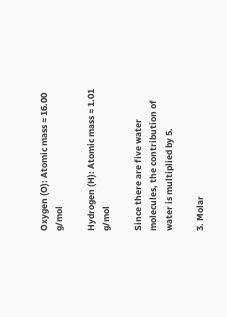Oxygen (O): Atomic mass ≈ 16.00 g/mol

Hydrogen (H): Atomic mass ≈ 1.01 g/mol

Since there are five water molecules, the contribution of water is multiplied by 5.

3. Molar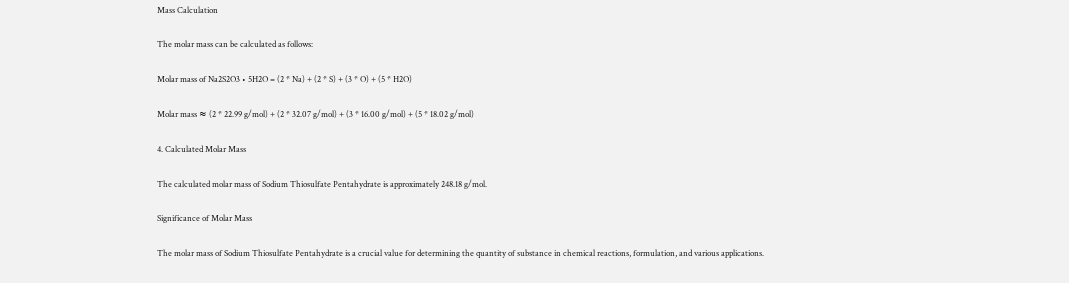Mass Calculation

The molar mass can be calculated as follows:

Molar mass of Na2S2O3 • 5H2O = (2 * Na) + (2 * S) + (3 * O) + (5 * H2O)

Molar mass ≈ (2 * 22.99 g/mol) + (2 * 32.07 g/mol) + (3 * 16.00 g/mol) + (5 * 18.02 g/mol)

4. Calculated Molar Mass

The calculated molar mass of Sodium Thiosulfate Pentahydrate is approximately 248.18 g/mol.

Significance of Molar Mass

The molar mass of Sodium Thiosulfate Pentahydrate is a crucial value for determining the quantity of substance in chemical reactions, formulation, and various applications.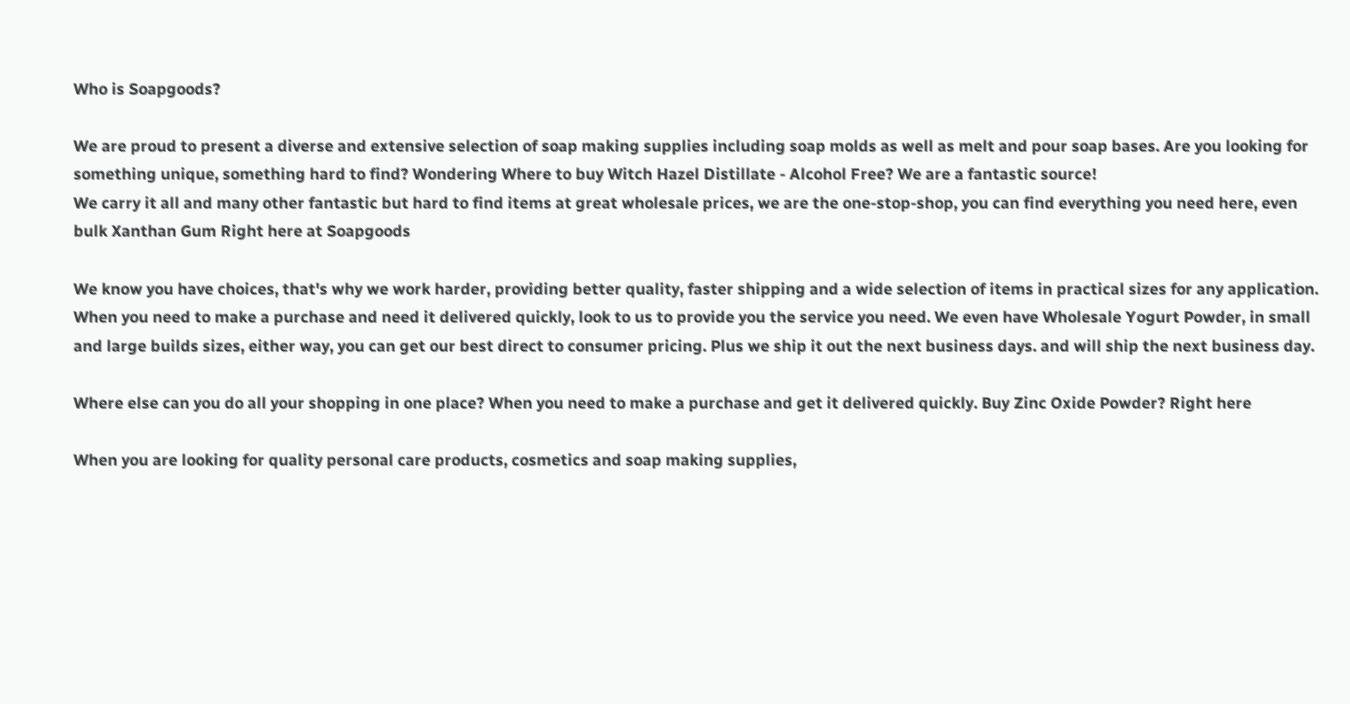Who is Soapgoods?

We are proud to present a diverse and extensive selection of soap making supplies including soap molds as well as melt and pour soap bases. Are you looking for something unique, something hard to find? Wondering Where to buy Witch Hazel Distillate - Alcohol Free? We are a fantastic source!
We carry it all and many other fantastic but hard to find items at great wholesale prices, we are the one-stop-shop, you can find everything you need here, even bulk Xanthan Gum Right here at Soapgoods

We know you have choices, that's why we work harder, providing better quality, faster shipping and a wide selection of items in practical sizes for any application. When you need to make a purchase and need it delivered quickly, look to us to provide you the service you need. We even have Wholesale Yogurt Powder, in small and large builds sizes, either way, you can get our best direct to consumer pricing. Plus we ship it out the next business days. and will ship the next business day.

Where else can you do all your shopping in one place? When you need to make a purchase and get it delivered quickly. Buy Zinc Oxide Powder? Right here

When you are looking for quality personal care products, cosmetics and soap making supplies,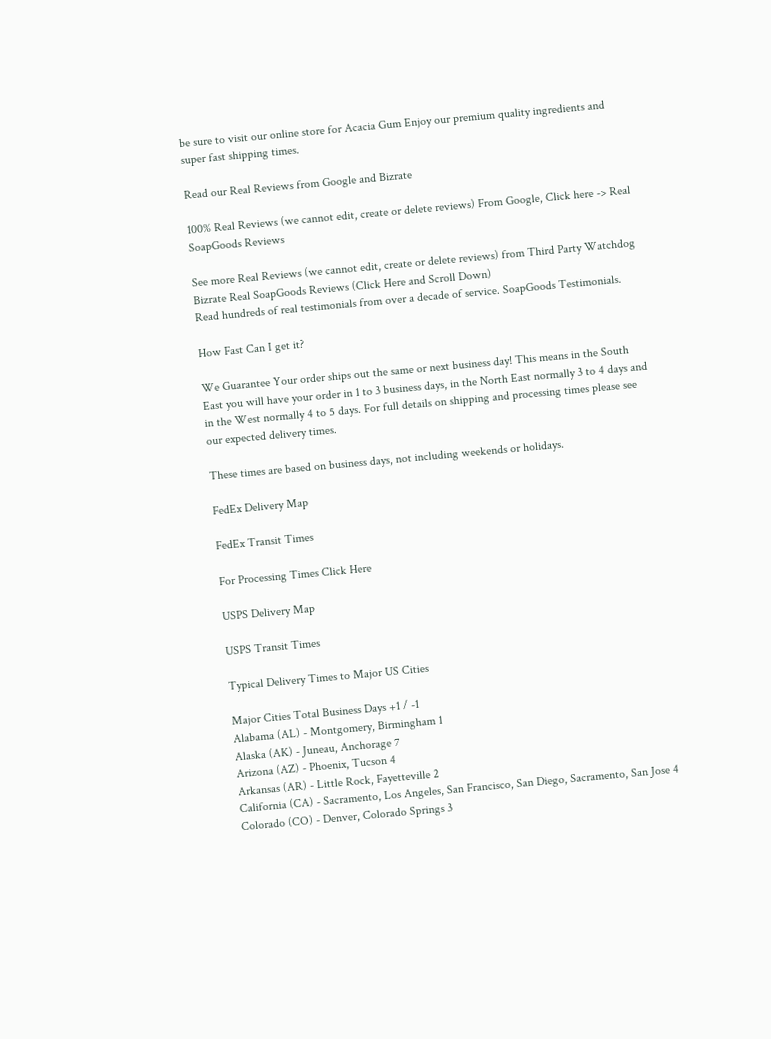be sure to visit our online store for Acacia Gum Enjoy our premium quality ingredients and super fast shipping times.

Read our Real Reviews from Google and Bizrate

100% Real Reviews (we cannot edit, create or delete reviews) From Google, Click here -> Real SoapGoods Reviews

See more Real Reviews (we cannot edit, create or delete reviews) from Third Party Watchdog Bizrate Real SoapGoods Reviews (Click Here and Scroll Down)
Read hundreds of real testimonials from over a decade of service. SoapGoods Testimonials.

How Fast Can I get it?

We Guarantee Your order ships out the same or next business day! This means in the South East you will have your order in 1 to 3 business days, in the North East normally 3 to 4 days and in the West normally 4 to 5 days. For full details on shipping and processing times please see our expected delivery times.

These times are based on business days, not including weekends or holidays.

FedEx Delivery Map

FedEx Transit Times

For Processing Times Click Here

USPS Delivery Map

USPS Transit Times

Typical Delivery Times to Major US Cities

Major Cities Total Business Days +1 / -1
Alabama (AL) - Montgomery, Birmingham 1
Alaska (AK) - Juneau, Anchorage 7
Arizona (AZ) - Phoenix, Tucson 4
Arkansas (AR) - Little Rock, Fayetteville 2
California (CA) - Sacramento, Los Angeles, San Francisco, San Diego, Sacramento, San Jose 4
Colorado (CO) - Denver, Colorado Springs 3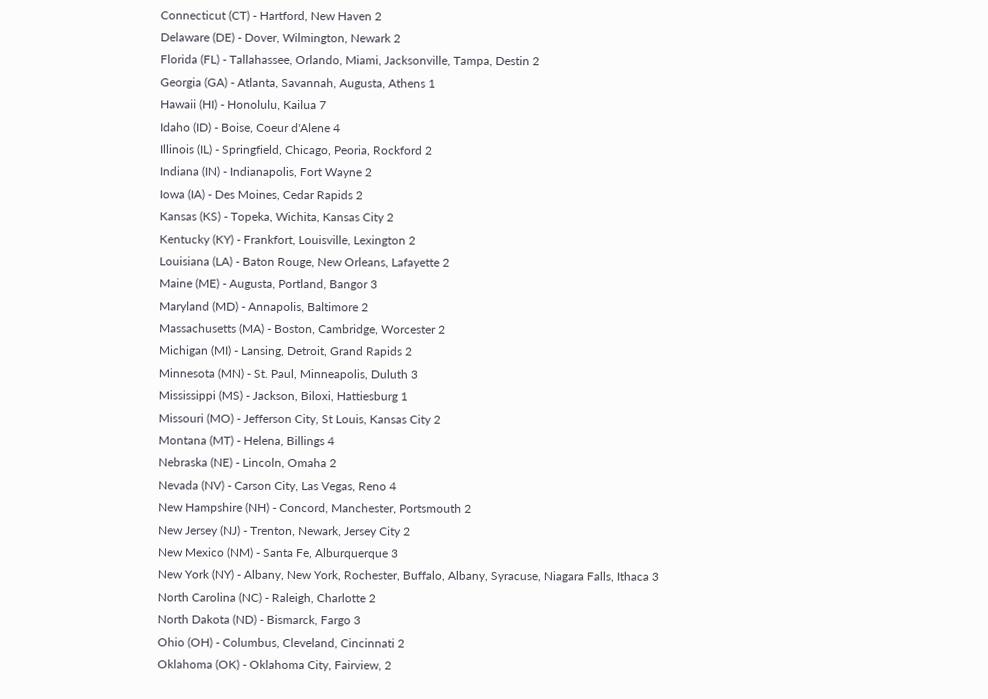Connecticut (CT) - Hartford, New Haven 2
Delaware (DE) - Dover, Wilmington, Newark 2
Florida (FL) - Tallahassee, Orlando, Miami, Jacksonville, Tampa, Destin 2
Georgia (GA) - Atlanta, Savannah, Augusta, Athens 1
Hawaii (HI) - Honolulu, Kailua 7
Idaho (ID) - Boise, Coeur d'Alene 4
Illinois (IL) - Springfield, Chicago, Peoria, Rockford 2
Indiana (IN) - Indianapolis, Fort Wayne 2
Iowa (IA) - Des Moines, Cedar Rapids 2
Kansas (KS) - Topeka, Wichita, Kansas City 2
Kentucky (KY) - Frankfort, Louisville, Lexington 2
Louisiana (LA) - Baton Rouge, New Orleans, Lafayette 2
Maine (ME) - Augusta, Portland, Bangor 3
Maryland (MD) - Annapolis, Baltimore 2
Massachusetts (MA) - Boston, Cambridge, Worcester 2
Michigan (MI) - Lansing, Detroit, Grand Rapids 2
Minnesota (MN) - St. Paul, Minneapolis, Duluth 3
Mississippi (MS) - Jackson, Biloxi, Hattiesburg 1
Missouri (MO) - Jefferson City, St Louis, Kansas City 2
Montana (MT) - Helena, Billings 4
Nebraska (NE) - Lincoln, Omaha 2
Nevada (NV) - Carson City, Las Vegas, Reno 4
New Hampshire (NH) - Concord, Manchester, Portsmouth 2
New Jersey (NJ) - Trenton, Newark, Jersey City 2
New Mexico (NM) - Santa Fe, Alburquerque 3
New York (NY) - Albany, New York, Rochester, Buffalo, Albany, Syracuse, Niagara Falls, Ithaca 3
North Carolina (NC) - Raleigh, Charlotte 2
North Dakota (ND) - Bismarck, Fargo 3
Ohio (OH) - Columbus, Cleveland, Cincinnati 2
Oklahoma (OK) - Oklahoma City, Fairview, 2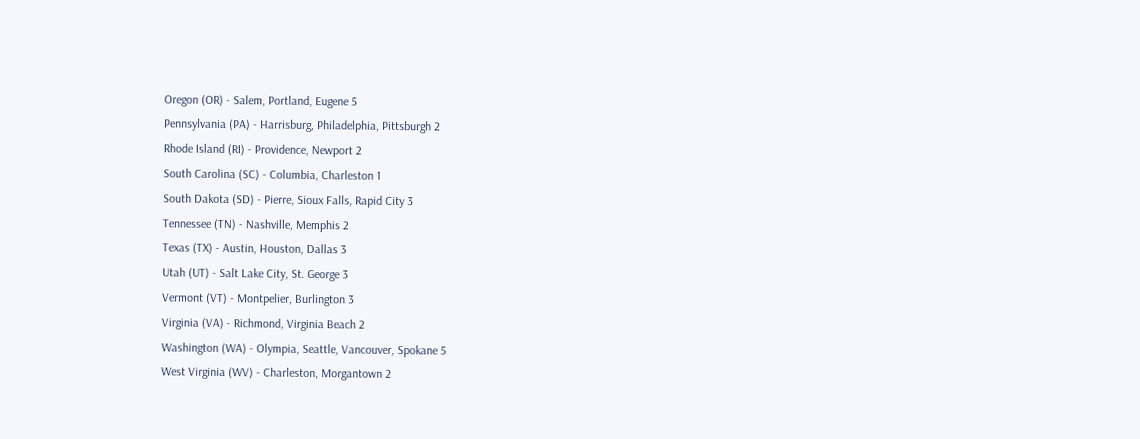Oregon (OR) - Salem, Portland, Eugene 5
Pennsylvania (PA) - Harrisburg, Philadelphia, Pittsburgh 2
Rhode Island (RI) - Providence, Newport 2
South Carolina (SC) - Columbia, Charleston 1
South Dakota (SD) - Pierre, Sioux Falls, Rapid City 3
Tennessee (TN) - Nashville, Memphis 2
Texas (TX) - Austin, Houston, Dallas 3
Utah (UT) - Salt Lake City, St. George 3
Vermont (VT) - Montpelier, Burlington 3
Virginia (VA) - Richmond, Virginia Beach 2
Washington (WA) - Olympia, Seattle, Vancouver, Spokane 5
West Virginia (WV) - Charleston, Morgantown 2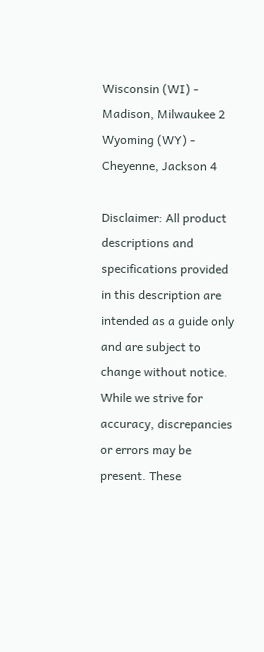Wisconsin (WI) - Madison, Milwaukee 2
Wyoming (WY) - Cheyenne, Jackson 4

Disclaimer: All product descriptions and specifications provided in this description are intended as a guide only and are subject to change without notice. While we strive for accuracy, discrepancies or errors may be present. These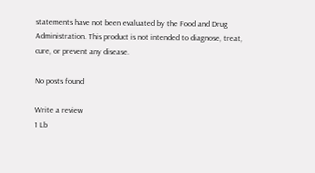statements have not been evaluated by the Food and Drug Administration. This product is not intended to diagnose, treat, cure, or prevent any disease.

No posts found

Write a review
1 Lb